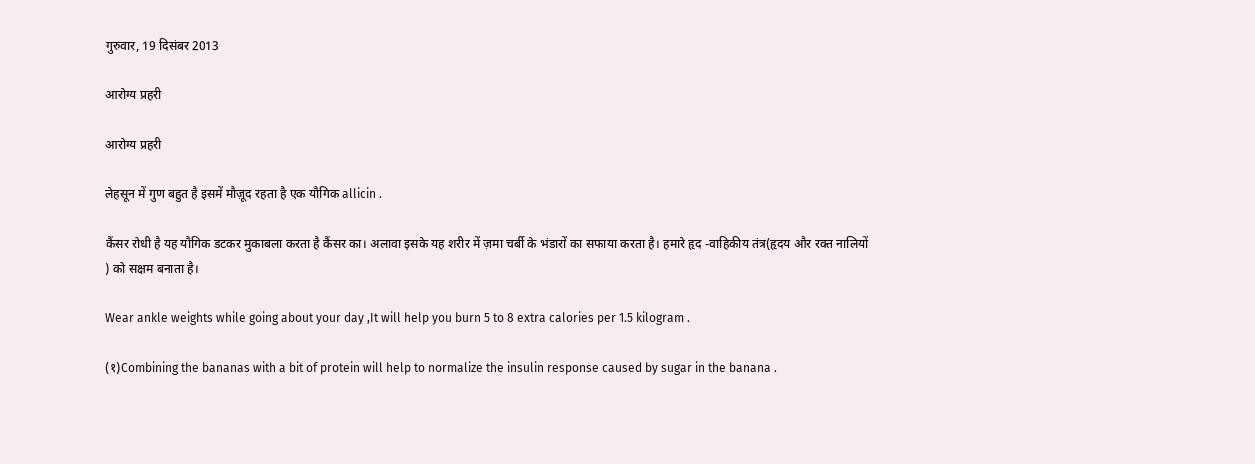गुरुवार, 19 दिसंबर 2013

आरोग्य प्रहरी

आरोग्य प्रहरी

लेहसून में गुण बहुत है इसमें मौज़ूद रहता है एक यौगिक allicin .

कैंसर रोधी है यह यौगिक डटकर मुकाबला करता है कैंसर का। अलावा इसके यह शरीर में ज़मा चर्बी के भंडारों का सफाया करता है। हमारे हृद -वाहिकीय तंत्र(हृदय और रक्त नालियों ) को सक्षम बनाता है।

Wear ankle weights while going about your day ,It will help you burn 5 to 8 extra calories per 1.5 kilogram .

(१)Combining the bananas with a bit of protein will help to normalize the insulin response caused by sugar in the banana .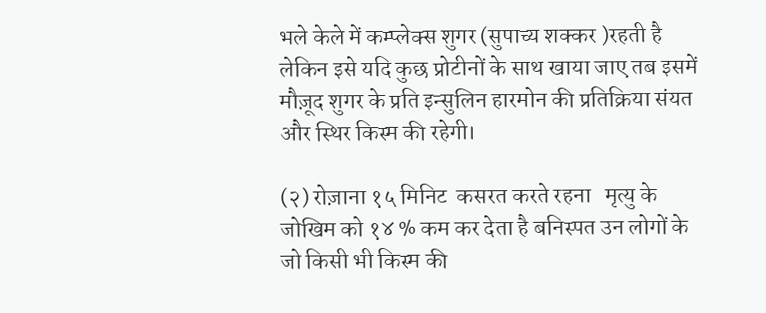भले केले में कम्प्लेक्स शुगर (सुपाच्य शक्कर )रहती है लेकिन इसे यदि कुछ प्रोटीनों के साथ खाया जाए तब इसमें मौज़ूद शुगर के प्रति इन्सुलिन हारमोन की प्रतिक्रिया संयत और स्थिर किस्म की रहेगी।

(२) रोज़ाना १५ मिनिट  कसरत करते रहना   मृत्यु के जोखिम को १४ % कम कर देता है बनिस्पत उन लोगों के जो किसी भी किस्म की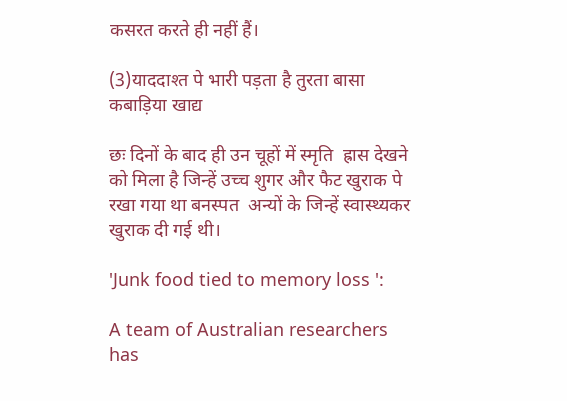कसरत करते ही नहीं हैं।

(3)याददाश्त पे भारी पड़ता है तुरता बासा कबाड़िया खाद्य

छः दिनों के बाद ही उन चूहों में स्मृति  ह्रास देखने को मिला है जिन्हें उच्च शुगर और फैट खुराक पे रखा गया था बनस्पत  अन्यों के जिन्हें स्वास्थ्यकर खुराक दी गई थी।

'Junk food tied to memory loss ':

A team of Australian researchers has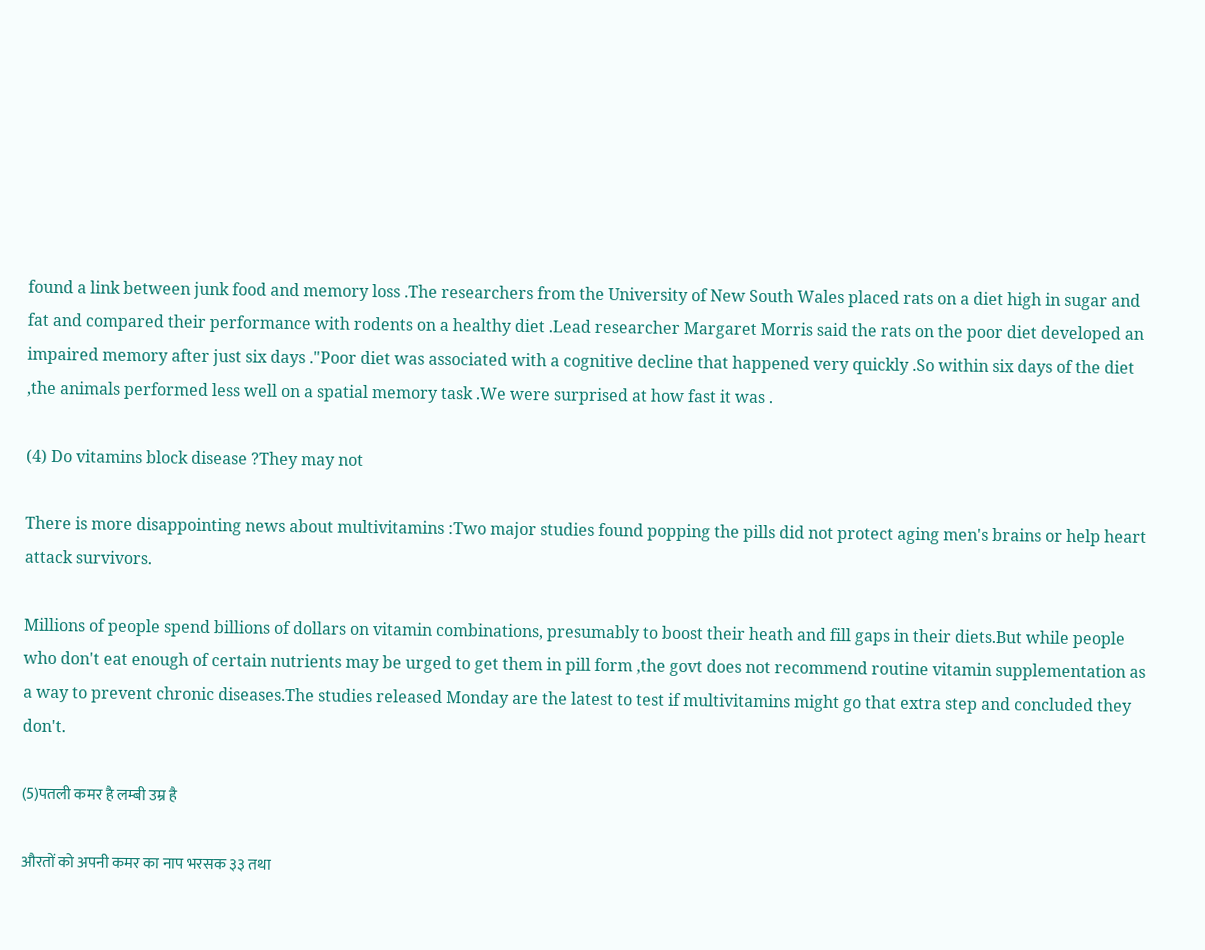found a link between junk food and memory loss .The researchers from the University of New South Wales placed rats on a diet high in sugar and fat and compared their performance with rodents on a healthy diet .Lead researcher Margaret Morris said the rats on the poor diet developed an impaired memory after just six days ."Poor diet was associated with a cognitive decline that happened very quickly .So within six days of the diet ,the animals performed less well on a spatial memory task .We were surprised at how fast it was .

(4) Do vitamins block disease ?They may not

There is more disappointing news about multivitamins :Two major studies found popping the pills did not protect aging men's brains or help heart attack survivors.

Millions of people spend billions of dollars on vitamin combinations, presumably to boost their heath and fill gaps in their diets.But while people who don't eat enough of certain nutrients may be urged to get them in pill form ,the govt does not recommend routine vitamin supplementation as a way to prevent chronic diseases.The studies released Monday are the latest to test if multivitamins might go that extra step and concluded they don't.

(5)पतली कमर है लम्बी उम्र है

औरतों को अपनी कमर का नाप भरसक ३३ तथा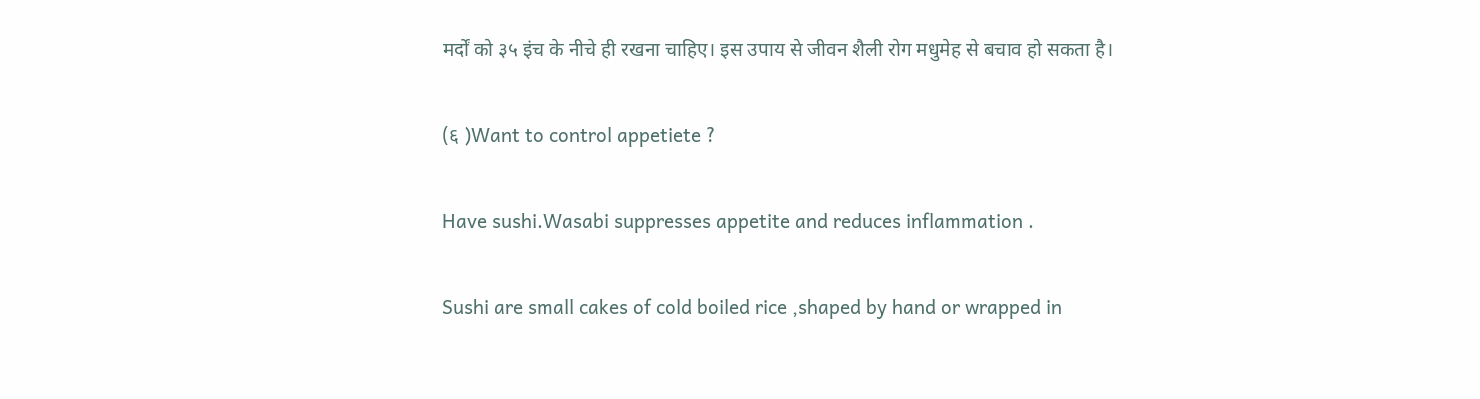मर्दों को ३५ इंच के नीचे ही रखना चाहिए। इस उपाय से जीवन शैली रोग मधुमेह से बचाव हो सकता है।

(६ )Want to control appetiete ?

Have sushi.Wasabi suppresses appetite and reduces inflammation .

Sushi are small cakes of cold boiled rice ,shaped by hand or wrapped in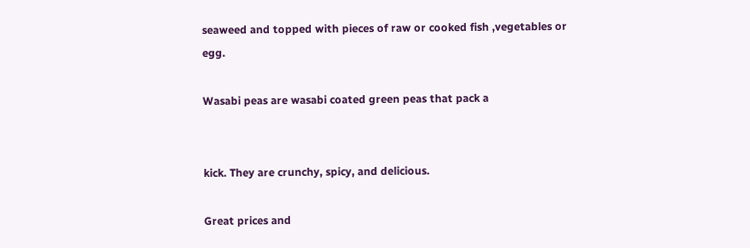seaweed and topped with pieces of raw or cooked fish ,vegetables or egg.

Wasabi peas are wasabi coated green peas that pack a


kick. They are crunchy, spicy, and delicious.

Great prices and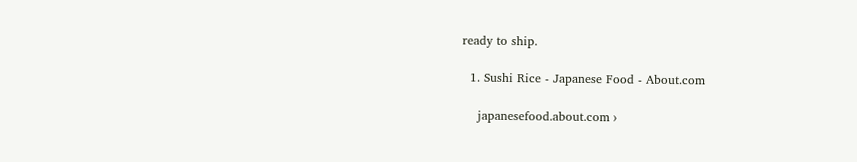ready to ship.

  1. Sushi Rice - Japanese Food - About.com

    japanesefood.about.com ›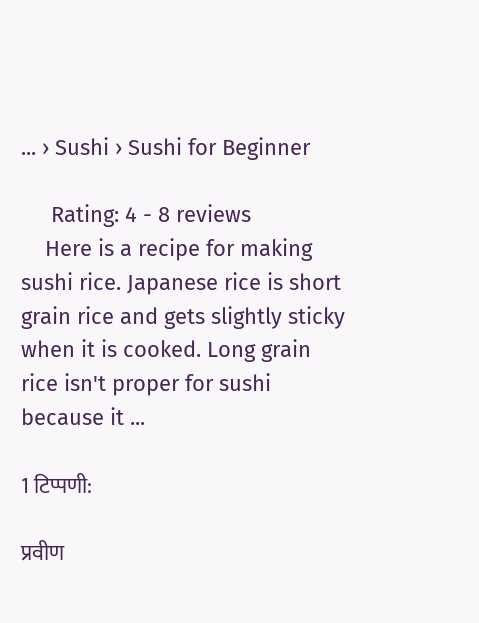... › Sushi › Sushi for Beginner

     Rating: 4 - 8 reviews
    Here is a recipe for making sushi rice. Japanese rice is short grain rice and gets slightly sticky when it is cooked. Long grain rice isn't proper for sushi because it ...

1 टिप्पणी:

प्रवीण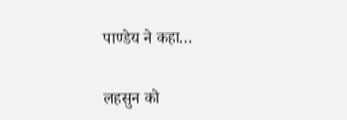पाण्डेय ने कहा…

लहसुन को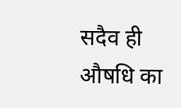सदैव ही औषधि का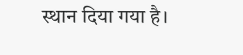स्थान दिया गया है।